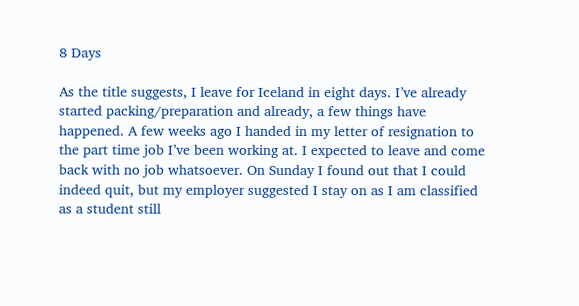8 Days

As the title suggests, I leave for Iceland in eight days. I’ve already started packing/preparation and already, a few things have happened. A few weeks ago I handed in my letter of resignation to the part time job I’ve been working at. I expected to leave and come back with no job whatsoever. On Sunday I found out that I could indeed quit, but my employer suggested I stay on as I am classified as a student still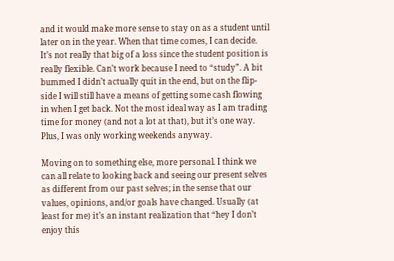and it would make more sense to stay on as a student until later on in the year. When that time comes, I can decide. It’s not really that big of a loss since the student position is really flexible. Can’t work because I need to “study”. A bit bummed I didn’t actually quit in the end, but on the flip-side I will still have a means of getting some cash flowing in when I get back. Not the most ideal way as I am trading time for money (and not a lot at that), but it’s one way. Plus, I was only working weekends anyway.

Moving on to something else, more personal. I think we can all relate to looking back and seeing our present selves as different from our past selves; in the sense that our values, opinions, and/or goals have changed. Usually (at least for me) it’s an instant realization that “hey I don’t enjoy this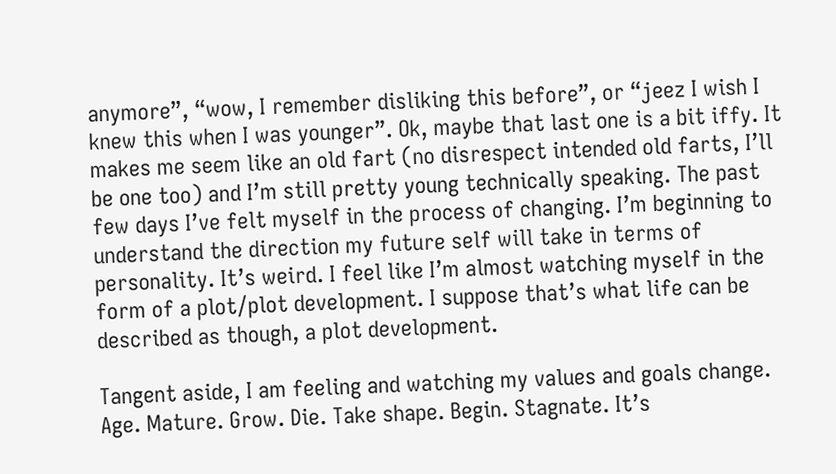anymore”, “wow, I remember disliking this before”, or “jeez I wish I knew this when I was younger”. Ok, maybe that last one is a bit iffy. It makes me seem like an old fart (no disrespect intended old farts, I’ll be one too) and I’m still pretty young technically speaking. The past few days I’ve felt myself in the process of changing. I’m beginning to understand the direction my future self will take in terms of personality. It’s weird. I feel like I’m almost watching myself in the form of a plot/plot development. I suppose that’s what life can be described as though, a plot development.

Tangent aside, I am feeling and watching my values and goals change. Age. Mature. Grow. Die. Take shape. Begin. Stagnate. It’s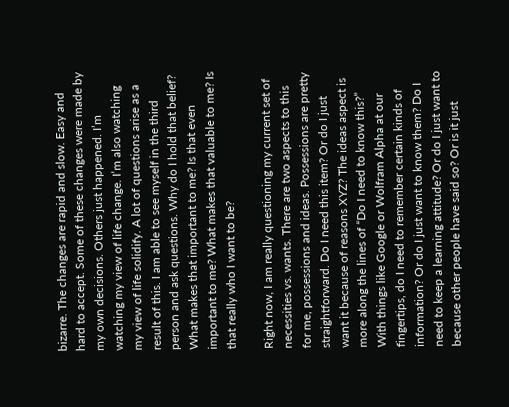bizarre. The changes are rapid and slow. Easy and hard to accept. Some of these changes were made by my own decisions. Others just happened. I’m watching my view of life change. I’m also watching my view of life solidify. A lot of questions arise as a result of this. I am able to see myself in the third person and ask questions. Why do I hold that belief? What makes that important to me? Is that even important to me? What makes that valuable to me? Is that really who I want to be?

Right now, I am really questioning my current set of necessities vs. wants. There are two aspects to this for me, possessions and ideas. Possessions are pretty straightforward. Do I need this item? Or do I just want it because of reasons XYZ? The ideas aspect is more along the lines of “Do I need to know this?” With things like Google or Wolfram Alpha at our fingertips, do I need to remember certain kinds of information? Or do I just want to know them? Do I need to keep a learning attitude? Or do I just want to because other people have said so? Or is it just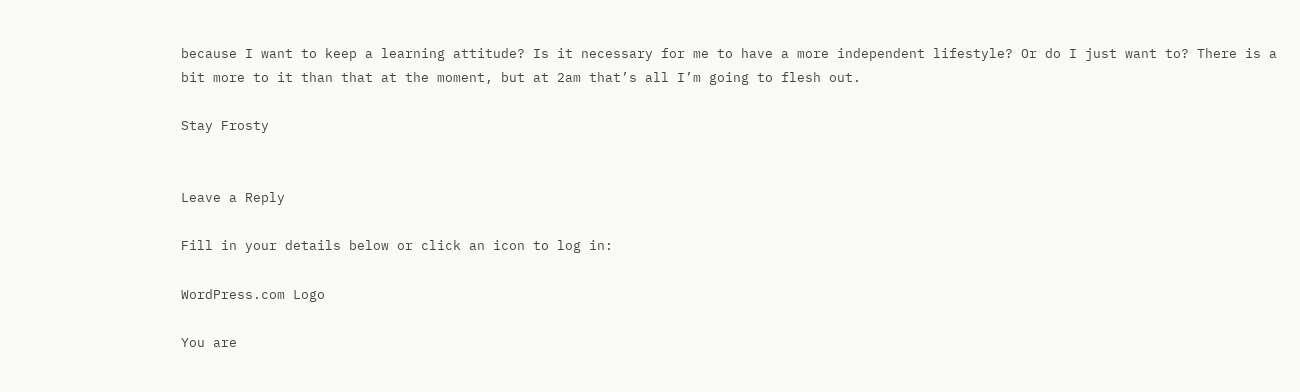because I want to keep a learning attitude? Is it necessary for me to have a more independent lifestyle? Or do I just want to? There is a bit more to it than that at the moment, but at 2am that’s all I’m going to flesh out.

Stay Frosty


Leave a Reply

Fill in your details below or click an icon to log in:

WordPress.com Logo

You are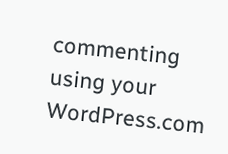commenting using your WordPress.com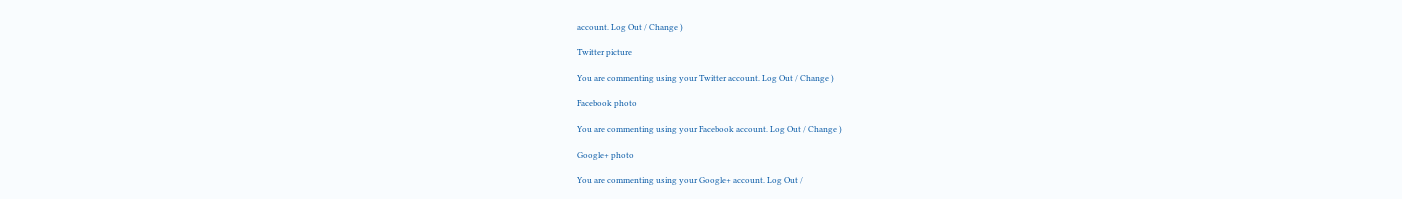account. Log Out / Change )

Twitter picture

You are commenting using your Twitter account. Log Out / Change )

Facebook photo

You are commenting using your Facebook account. Log Out / Change )

Google+ photo

You are commenting using your Google+ account. Log Out /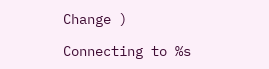Change )

Connecting to %s